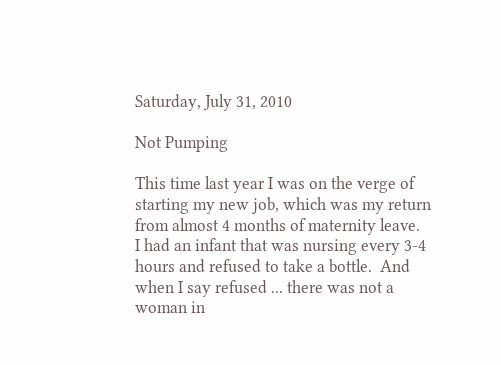Saturday, July 31, 2010

Not Pumping

This time last year I was on the verge of starting my new job, which was my return from almost 4 months of maternity leave.  I had an infant that was nursing every 3-4 hours and refused to take a bottle.  And when I say refused ... there was not a woman in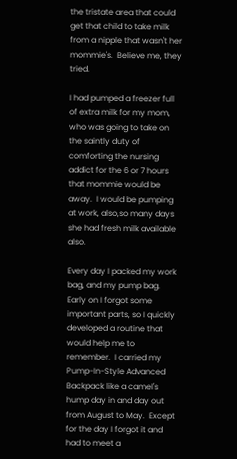the tristate area that could get that child to take milk from a nipple that wasn't her mommie's.  Believe me, they tried.

I had pumped a freezer full of extra milk for my mom, who was going to take on the saintly duty of comforting the nursing addict for the 6 or 7 hours that mommie would be away.  I would be pumping at work, also,so many days she had fresh milk available also.

Every day I packed my work bag, and my pump bag.  Early on I forgot some important parts, so I quickly developed a routine that would help me to remember.  I carried my Pump-In-Style Advanced Backpack like a camel's hump day in and day out from August to May.  Except for the day I forgot it and had to meet a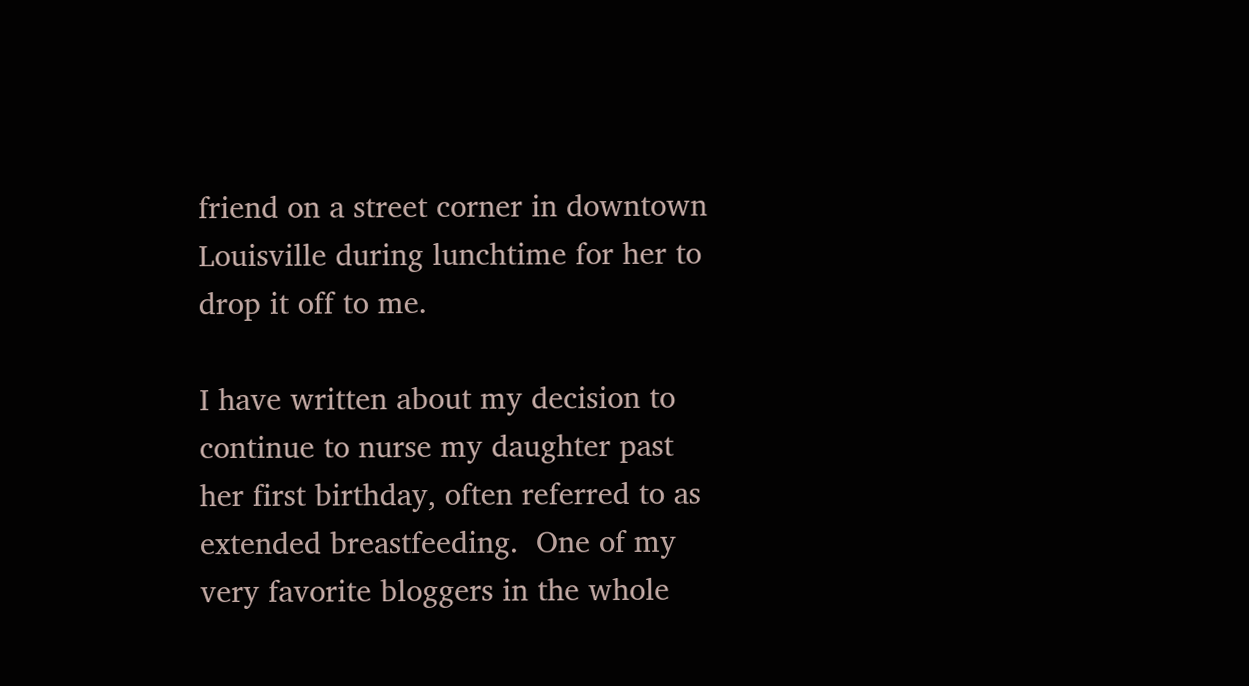friend on a street corner in downtown Louisville during lunchtime for her to drop it off to me.

I have written about my decision to continue to nurse my daughter past her first birthday, often referred to as extended breastfeeding.  One of my very favorite bloggers in the whole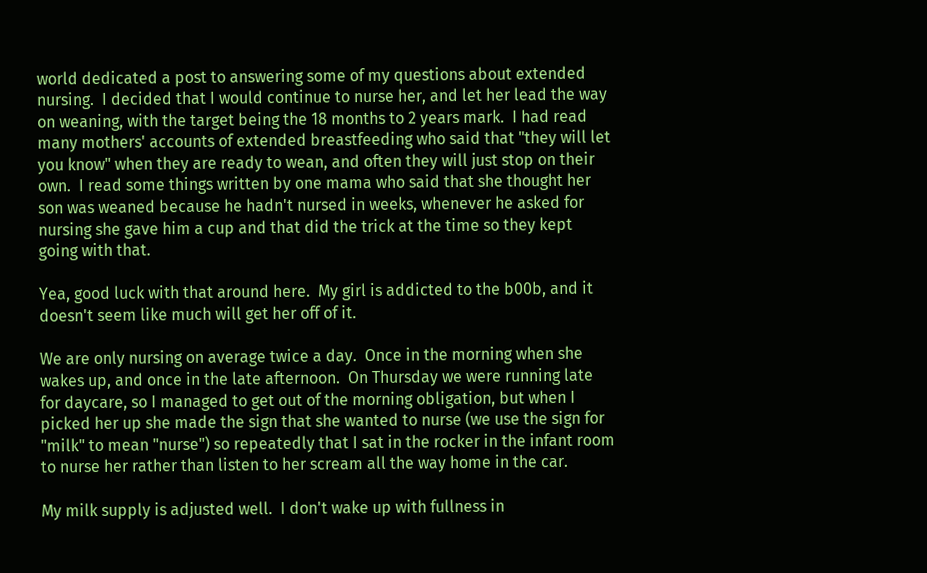world dedicated a post to answering some of my questions about extended nursing.  I decided that I would continue to nurse her, and let her lead the way on weaning, with the target being the 18 months to 2 years mark.  I had read many mothers' accounts of extended breastfeeding who said that "they will let you know" when they are ready to wean, and often they will just stop on their own.  I read some things written by one mama who said that she thought her son was weaned because he hadn't nursed in weeks, whenever he asked for nursing she gave him a cup and that did the trick at the time so they kept going with that.

Yea, good luck with that around here.  My girl is addicted to the b00b, and it doesn't seem like much will get her off of it.

We are only nursing on average twice a day.  Once in the morning when she wakes up, and once in the late afternoon.  On Thursday we were running late for daycare, so I managed to get out of the morning obligation, but when I picked her up she made the sign that she wanted to nurse (we use the sign for "milk" to mean "nurse") so repeatedly that I sat in the rocker in the infant room to nurse her rather than listen to her scream all the way home in the car.

My milk supply is adjusted well.  I don't wake up with fullness in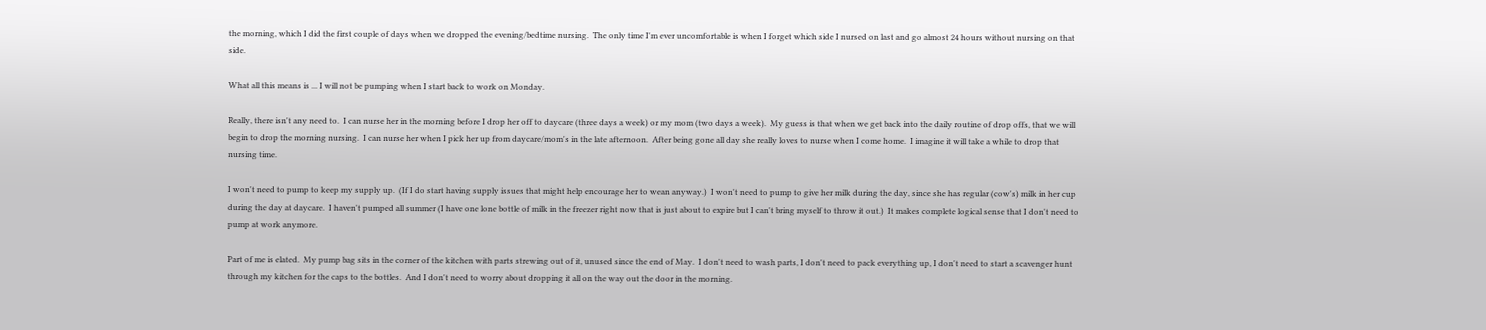the morning, which I did the first couple of days when we dropped the evening/bedtime nursing.  The only time I'm ever uncomfortable is when I forget which side I nursed on last and go almost 24 hours without nursing on that side.

What all this means is ... I will not be pumping when I start back to work on Monday.

Really, there isn't any need to.  I can nurse her in the morning before I drop her off to daycare (three days a week) or my mom (two days a week).  My guess is that when we get back into the daily routine of drop offs, that we will begin to drop the morning nursing.  I can nurse her when I pick her up from daycare/mom's in the late afternoon.  After being gone all day she really loves to nurse when I come home.  I imagine it will take a while to drop that nursing time.

I won't need to pump to keep my supply up.  (If I do start having supply issues that might help encourage her to wean anyway.)  I won't need to pump to give her milk during the day, since she has regular (cow's) milk in her cup during the day at daycare.  I haven't pumped all summer (I have one lone bottle of milk in the freezer right now that is just about to expire but I can't bring myself to throw it out.)  It makes complete logical sense that I don't need to pump at work anymore.

Part of me is elated.  My pump bag sits in the corner of the kitchen with parts strewing out of it, unused since the end of May.  I don't need to wash parts, I don't need to pack everything up, I don't need to start a scavenger hunt through my kitchen for the caps to the bottles.  And I don't need to worry about dropping it all on the way out the door in the morning.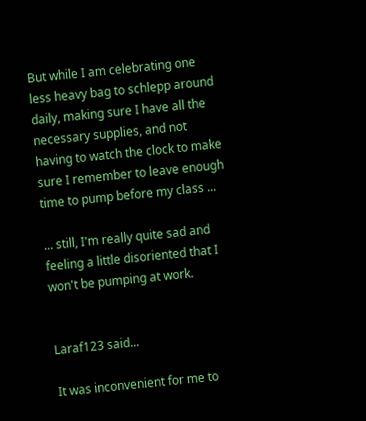But while I am celebrating one less heavy bag to schlepp around daily, making sure I have all the necessary supplies, and not having to watch the clock to make sure I remember to leave enough time to pump before my class ...

... still, I'm really quite sad and feeling a little disoriented that I won't be pumping at work.


Laraf123 said...

It was inconvenient for me to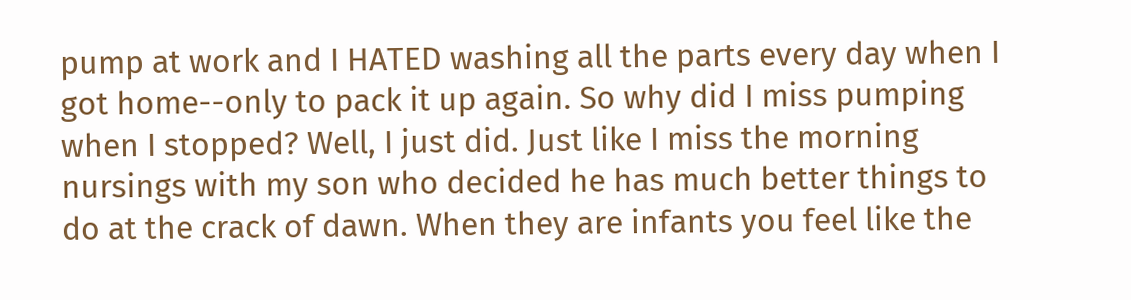pump at work and I HATED washing all the parts every day when I got home--only to pack it up again. So why did I miss pumping when I stopped? Well, I just did. Just like I miss the morning nursings with my son who decided he has much better things to do at the crack of dawn. When they are infants you feel like the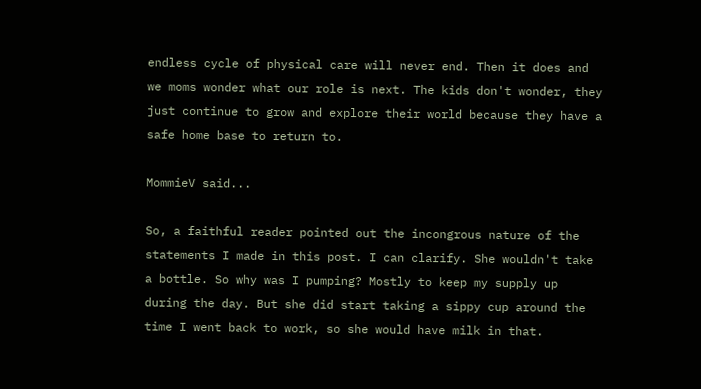endless cycle of physical care will never end. Then it does and we moms wonder what our role is next. The kids don't wonder, they just continue to grow and explore their world because they have a safe home base to return to.

MommieV said...

So, a faithful reader pointed out the incongrous nature of the statements I made in this post. I can clarify. She wouldn't take a bottle. So why was I pumping? Mostly to keep my supply up during the day. But she did start taking a sippy cup around the time I went back to work, so she would have milk in that.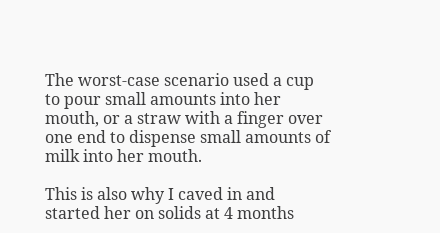The worst-case scenario used a cup to pour small amounts into her mouth, or a straw with a finger over one end to dispense small amounts of milk into her mouth.

This is also why I caved in and started her on solids at 4 months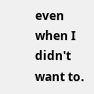even when I didn't want to.